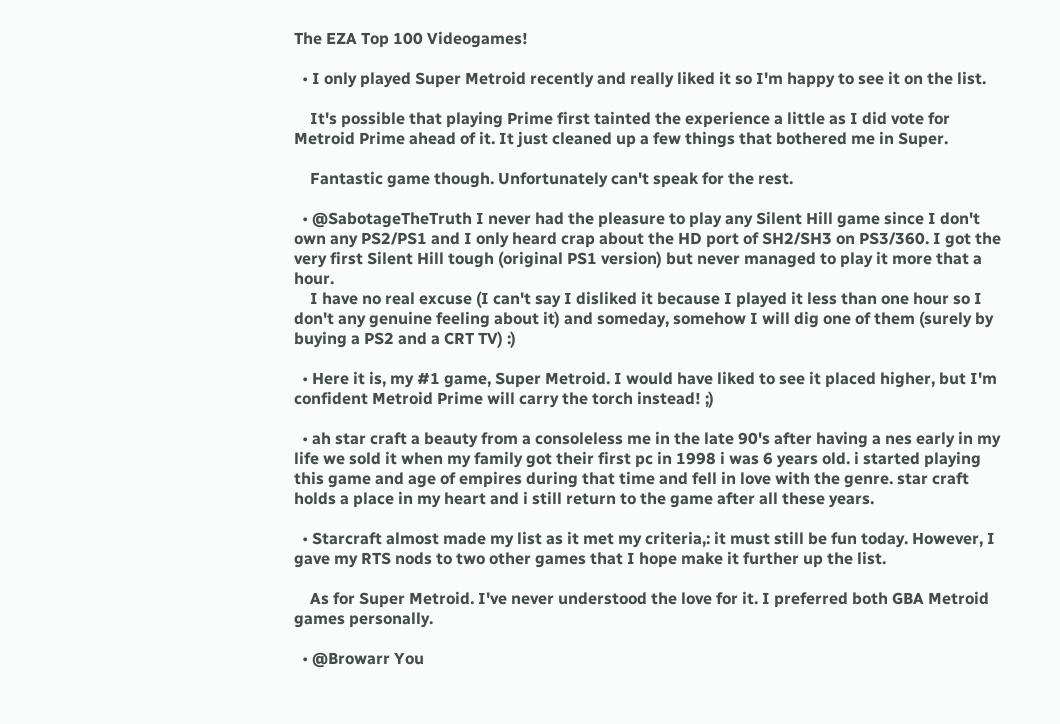The EZA Top 100 Videogames!

  • I only played Super Metroid recently and really liked it so I'm happy to see it on the list.

    It's possible that playing Prime first tainted the experience a little as I did vote for Metroid Prime ahead of it. It just cleaned up a few things that bothered me in Super.

    Fantastic game though. Unfortunately can't speak for the rest.

  • @SabotageTheTruth I never had the pleasure to play any Silent Hill game since I don't own any PS2/PS1 and I only heard crap about the HD port of SH2/SH3 on PS3/360. I got the very first Silent Hill tough (original PS1 version) but never managed to play it more that a hour.
    I have no real excuse (I can't say I disliked it because I played it less than one hour so I don't any genuine feeling about it) and someday, somehow I will dig one of them (surely by buying a PS2 and a CRT TV) :)

  • Here it is, my #1 game, Super Metroid. I would have liked to see it placed higher, but I'm confident Metroid Prime will carry the torch instead! ;)

  • ah star craft a beauty from a consoleless me in the late 90's after having a nes early in my life we sold it when my family got their first pc in 1998 i was 6 years old. i started playing this game and age of empires during that time and fell in love with the genre. star craft holds a place in my heart and i still return to the game after all these years.

  • Starcraft almost made my list as it met my criteria,: it must still be fun today. However, I gave my RTS nods to two other games that I hope make it further up the list.

    As for Super Metroid. I've never understood the love for it. I preferred both GBA Metroid games personally.

  • @Browarr You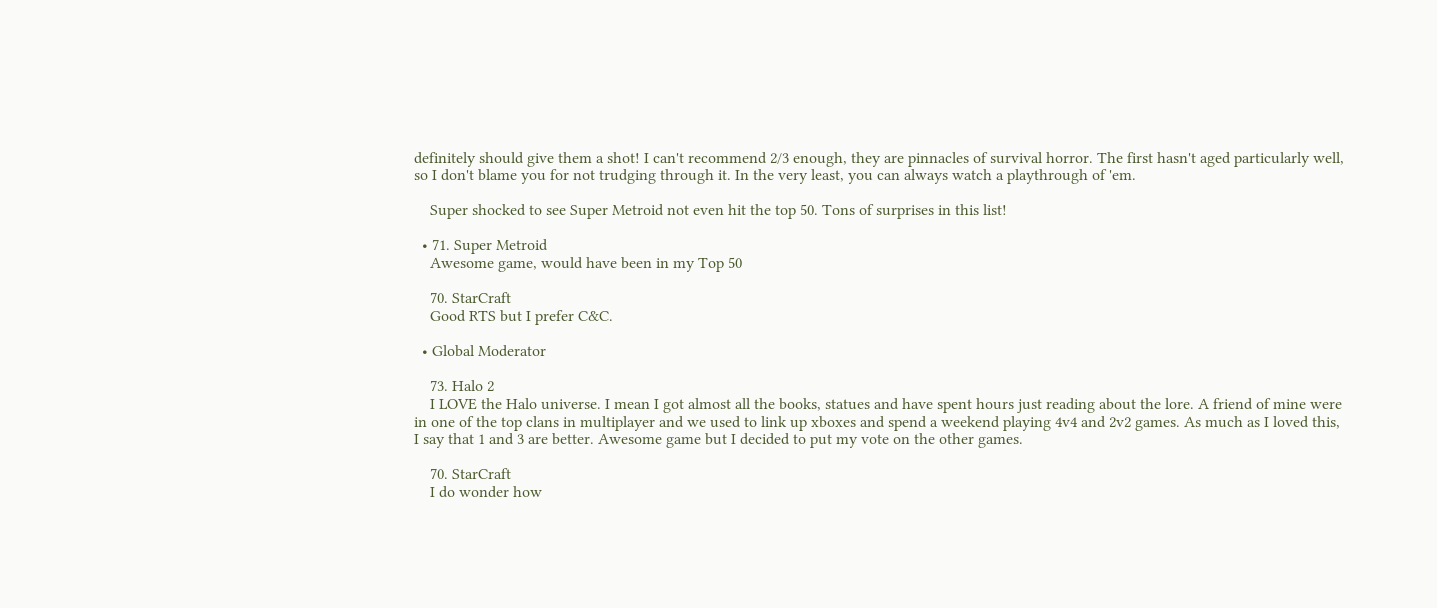definitely should give them a shot! I can't recommend 2/3 enough, they are pinnacles of survival horror. The first hasn't aged particularly well, so I don't blame you for not trudging through it. In the very least, you can always watch a playthrough of 'em.

    Super shocked to see Super Metroid not even hit the top 50. Tons of surprises in this list!

  • 71. Super Metroid
    Awesome game, would have been in my Top 50

    70. StarCraft
    Good RTS but I prefer C&C.

  • Global Moderator

    73. Halo 2
    I LOVE the Halo universe. I mean I got almost all the books, statues and have spent hours just reading about the lore. A friend of mine were in one of the top clans in multiplayer and we used to link up xboxes and spend a weekend playing 4v4 and 2v2 games. As much as I loved this, I say that 1 and 3 are better. Awesome game but I decided to put my vote on the other games.

    70. StarCraft
    I do wonder how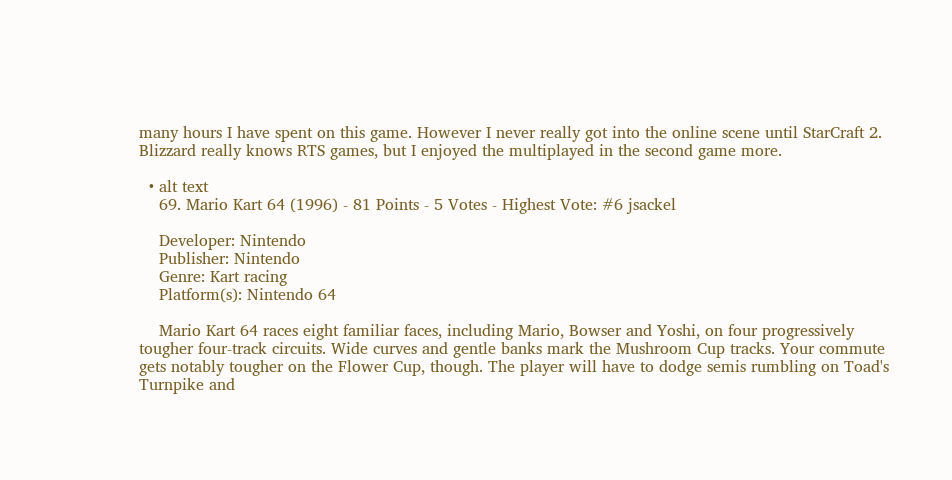many hours I have spent on this game. However I never really got into the online scene until StarCraft 2. Blizzard really knows RTS games, but I enjoyed the multiplayed in the second game more.

  • alt text
    69. Mario Kart 64 (1996) - 81 Points - 5 Votes - Highest Vote: #6 jsackel

    Developer: Nintendo
    Publisher: Nintendo
    Genre: Kart racing
    Platform(s): Nintendo 64

    Mario Kart 64 races eight familiar faces, including Mario, Bowser and Yoshi, on four progressively tougher four-track circuits. Wide curves and gentle banks mark the Mushroom Cup tracks. Your commute gets notably tougher on the Flower Cup, though. The player will have to dodge semis rumbling on Toad's Turnpike and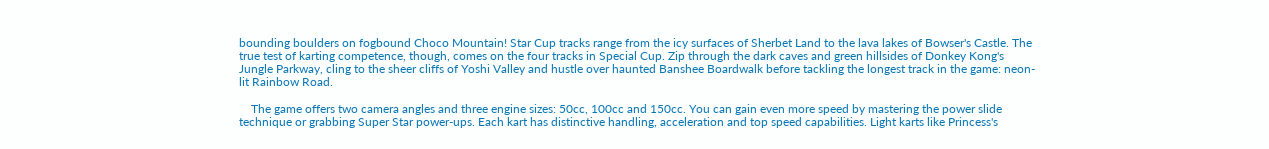bounding boulders on fogbound Choco Mountain! Star Cup tracks range from the icy surfaces of Sherbet Land to the lava lakes of Bowser's Castle. The true test of karting competence, though, comes on the four tracks in Special Cup. Zip through the dark caves and green hillsides of Donkey Kong's Jungle Parkway, cling to the sheer cliffs of Yoshi Valley and hustle over haunted Banshee Boardwalk before tackling the longest track in the game: neon-lit Rainbow Road.

    The game offers two camera angles and three engine sizes: 50cc, 100cc and 150cc. You can gain even more speed by mastering the power slide technique or grabbing Super Star power-ups. Each kart has distinctive handling, acceleration and top speed capabilities. Light karts like Princess's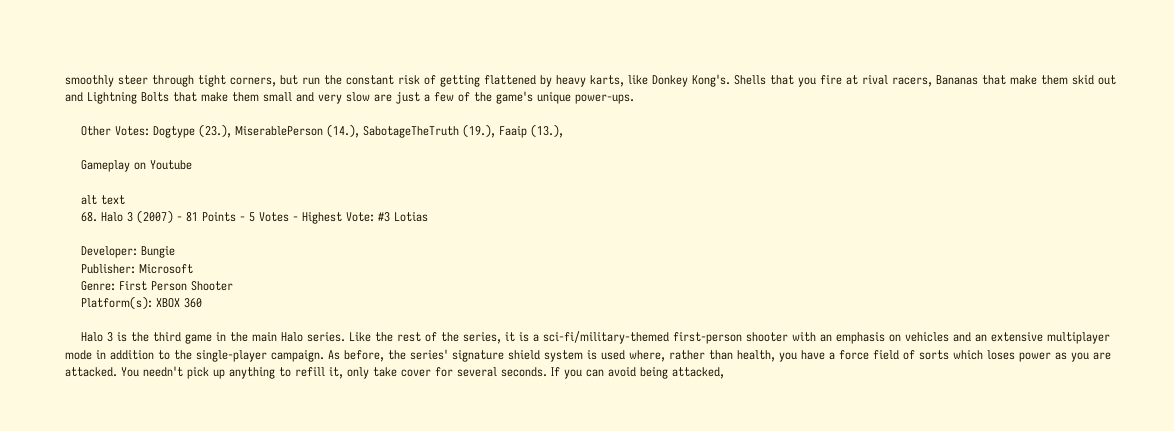smoothly steer through tight corners, but run the constant risk of getting flattened by heavy karts, like Donkey Kong's. Shells that you fire at rival racers, Bananas that make them skid out and Lightning Bolts that make them small and very slow are just a few of the game's unique power-ups.

    Other Votes: Dogtype (23.), MiserablePerson (14.), SabotageTheTruth (19.), Faaip (13.),

    Gameplay on Youtube

    alt text
    68. Halo 3 (2007) - 81 Points - 5 Votes - Highest Vote: #3 Lotias

    Developer: Bungie
    Publisher: Microsoft
    Genre: First Person Shooter
    Platform(s): XBOX 360

    Halo 3 is the third game in the main Halo series. Like the rest of the series, it is a sci-fi/military-themed first-person shooter with an emphasis on vehicles and an extensive multiplayer mode in addition to the single-player campaign. As before, the series' signature shield system is used where, rather than health, you have a force field of sorts which loses power as you are attacked. You needn't pick up anything to refill it, only take cover for several seconds. If you can avoid being attacked,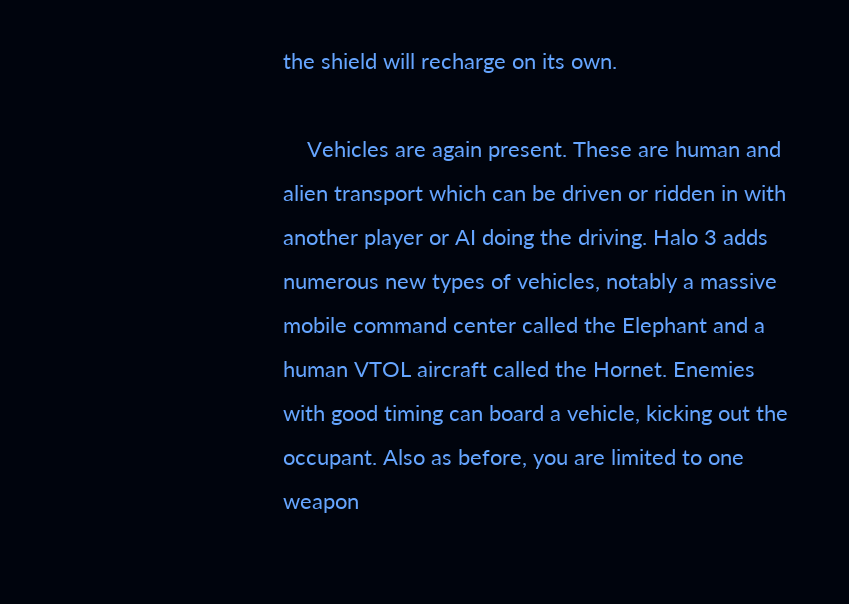the shield will recharge on its own.

    Vehicles are again present. These are human and alien transport which can be driven or ridden in with another player or AI doing the driving. Halo 3 adds numerous new types of vehicles, notably a massive mobile command center called the Elephant and a human VTOL aircraft called the Hornet. Enemies with good timing can board a vehicle, kicking out the occupant. Also as before, you are limited to one weapon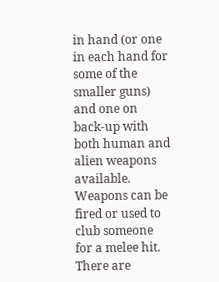in hand (or one in each hand for some of the smaller guns) and one on back-up with both human and alien weapons available. Weapons can be fired or used to club someone for a melee hit. There are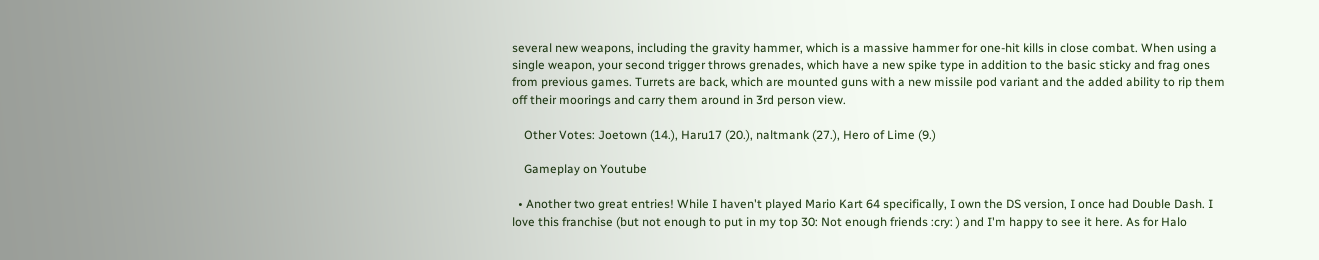several new weapons, including the gravity hammer, which is a massive hammer for one-hit kills in close combat. When using a single weapon, your second trigger throws grenades, which have a new spike type in addition to the basic sticky and frag ones from previous games. Turrets are back, which are mounted guns with a new missile pod variant and the added ability to rip them off their moorings and carry them around in 3rd person view.

    Other Votes: Joetown (14.), Haru17 (20.), naltmank (27.), Hero of Lime (9.)

    Gameplay on Youtube

  • Another two great entries! While I haven't played Mario Kart 64 specifically, I own the DS version, I once had Double Dash. I love this franchise (but not enough to put in my top 30: Not enough friends :cry: ) and I'm happy to see it here. As for Halo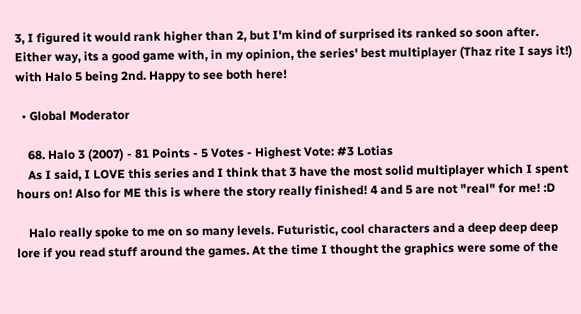3, I figured it would rank higher than 2, but I'm kind of surprised its ranked so soon after. Either way, its a good game with, in my opinion, the series' best multiplayer (Thaz rite I says it!) with Halo 5 being 2nd. Happy to see both here!

  • Global Moderator

    68. Halo 3 (2007) - 81 Points - 5 Votes - Highest Vote: #3 Lotias
    As I said, I LOVE this series and I think that 3 have the most solid multiplayer which I spent hours on! Also for ME this is where the story really finished! 4 and 5 are not "real" for me! :D

    Halo really spoke to me on so many levels. Futuristic, cool characters and a deep deep deep lore if you read stuff around the games. At the time I thought the graphics were some of the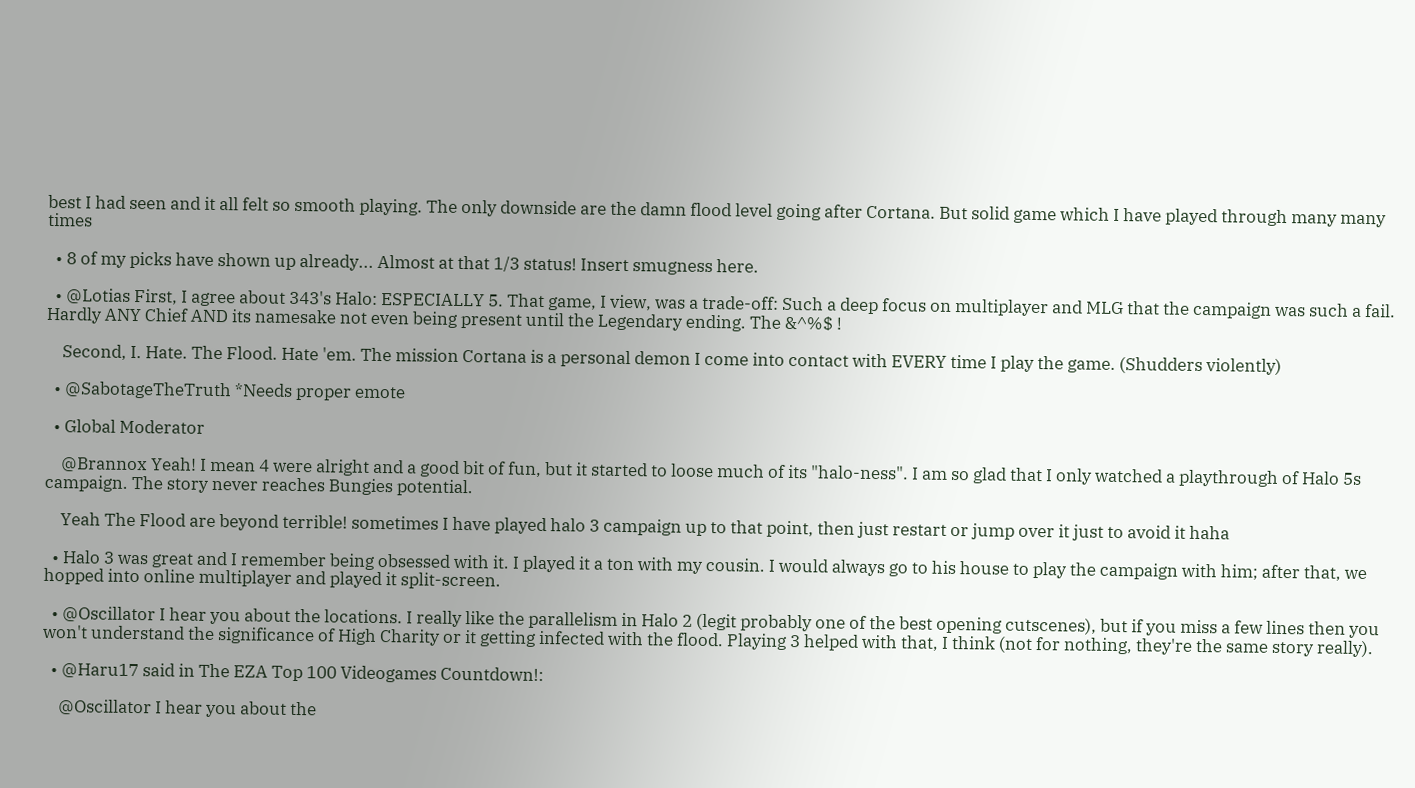best I had seen and it all felt so smooth playing. The only downside are the damn flood level going after Cortana. But solid game which I have played through many many times

  • 8 of my picks have shown up already... Almost at that 1/3 status! Insert smugness here.

  • @Lotias First, I agree about 343's Halo: ESPECIALLY 5. That game, I view, was a trade-off: Such a deep focus on multiplayer and MLG that the campaign was such a fail. Hardly ANY Chief AND its namesake not even being present until the Legendary ending. The &^%$ !

    Second, I. Hate. The Flood. Hate 'em. The mission Cortana is a personal demon I come into contact with EVERY time I play the game. (Shudders violently)

  • @SabotageTheTruth *Needs proper emote

  • Global Moderator

    @Brannox Yeah! I mean 4 were alright and a good bit of fun, but it started to loose much of its "halo-ness". I am so glad that I only watched a playthrough of Halo 5s campaign. The story never reaches Bungies potential.

    Yeah The Flood are beyond terrible! sometimes I have played halo 3 campaign up to that point, then just restart or jump over it just to avoid it haha

  • Halo 3 was great and I remember being obsessed with it. I played it a ton with my cousin. I would always go to his house to play the campaign with him; after that, we hopped into online multiplayer and played it split-screen.

  • @Oscillator I hear you about the locations. I really like the parallelism in Halo 2 (legit probably one of the best opening cutscenes), but if you miss a few lines then you won't understand the significance of High Charity or it getting infected with the flood. Playing 3 helped with that, I think (not for nothing, they're the same story really).

  • @Haru17 said in The EZA Top 100 Videogames Countdown!:

    @Oscillator I hear you about the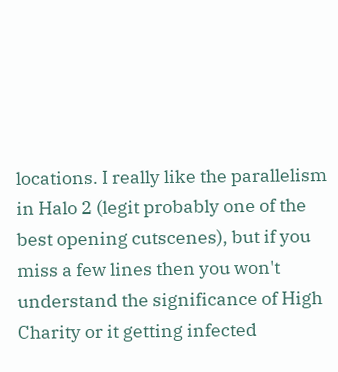locations. I really like the parallelism in Halo 2 (legit probably one of the best opening cutscenes), but if you miss a few lines then you won't understand the significance of High Charity or it getting infected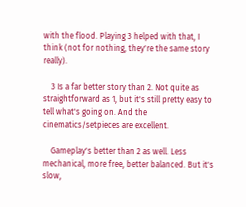with the flood. Playing 3 helped with that, I think (not for nothing, they're the same story really).

    3 Is a far better story than 2. Not quite as straightforward as 1, but it's still pretty easy to tell what's going on. And the cinematics/setpieces are excellent.

    Gameplay's better than 2 as well. Less mechanical, more free, better balanced. But it's slow,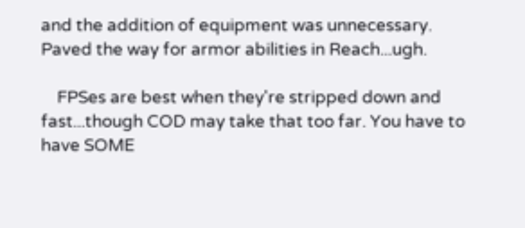and the addition of equipment was unnecessary. Paved the way for armor abilities in Reach...ugh.

    FPSes are best when they're stripped down and fast...though COD may take that too far. You have to have SOME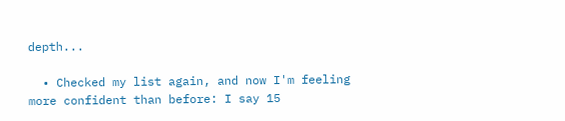depth...

  • Checked my list again, and now I'm feeling more confident than before: I say 15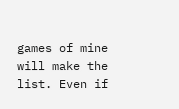games of mine will make the list. Even if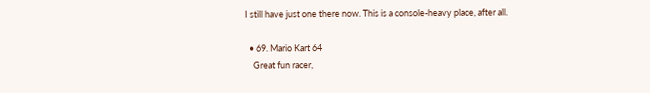I still have just one there now. This is a console-heavy place, after all.

  • 69. Mario Kart 64
    Great fun racer,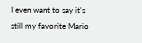I even want to say it's still my favorite Mario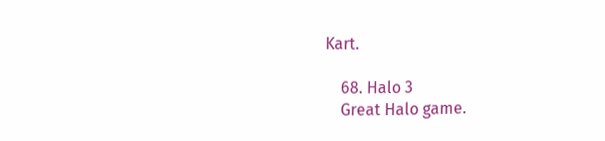Kart.

    68. Halo 3
    Great Halo game.